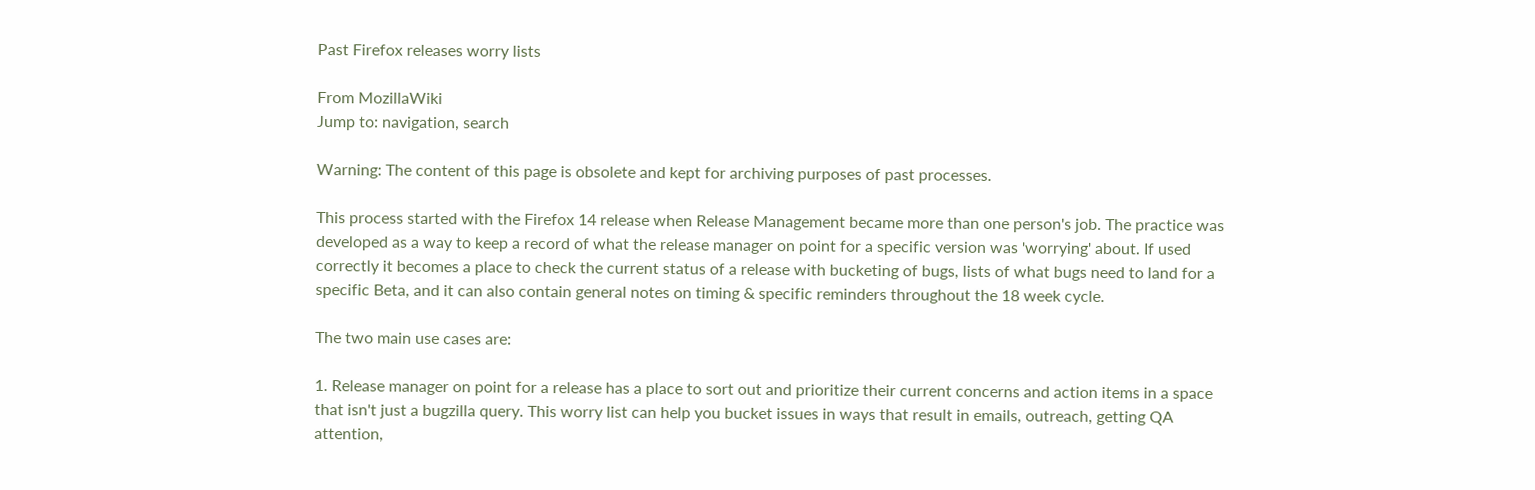Past Firefox releases worry lists

From MozillaWiki
Jump to: navigation, search

Warning: The content of this page is obsolete and kept for archiving purposes of past processes.

This process started with the Firefox 14 release when Release Management became more than one person's job. The practice was developed as a way to keep a record of what the release manager on point for a specific version was 'worrying' about. If used correctly it becomes a place to check the current status of a release with bucketing of bugs, lists of what bugs need to land for a specific Beta, and it can also contain general notes on timing & specific reminders throughout the 18 week cycle.

The two main use cases are:

1. Release manager on point for a release has a place to sort out and prioritize their current concerns and action items in a space that isn't just a bugzilla query. This worry list can help you bucket issues in ways that result in emails, outreach, getting QA attention,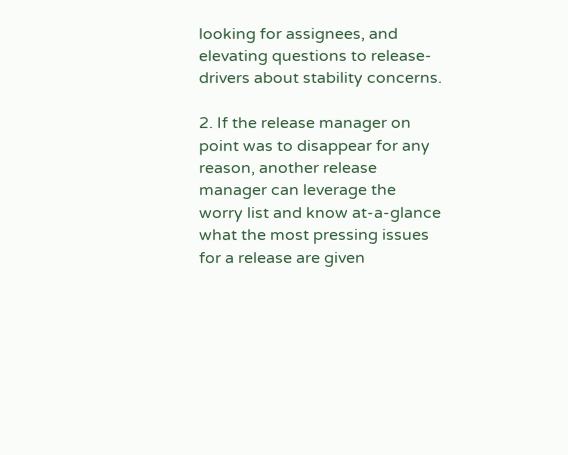looking for assignees, and elevating questions to release-drivers about stability concerns.

2. If the release manager on point was to disappear for any reason, another release manager can leverage the worry list and know at-a-glance what the most pressing issues for a release are given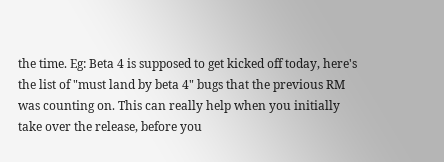the time. Eg: Beta 4 is supposed to get kicked off today, here's the list of "must land by beta 4" bugs that the previous RM was counting on. This can really help when you initially take over the release, before you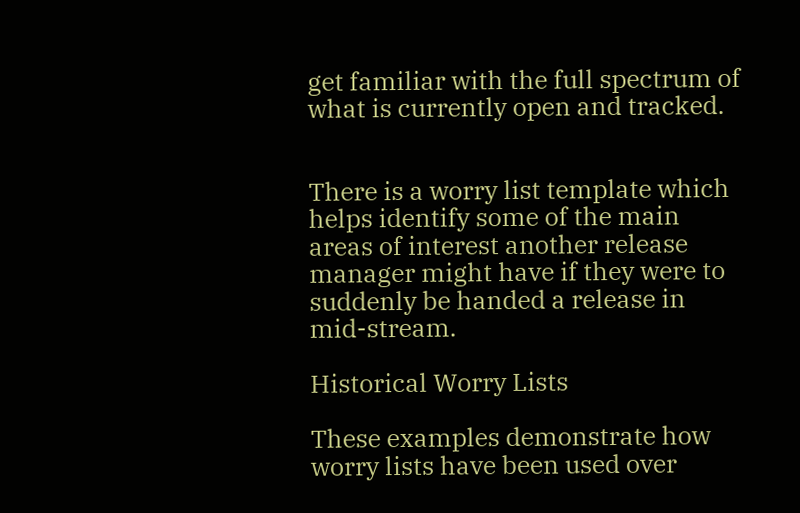get familiar with the full spectrum of what is currently open and tracked.


There is a worry list template which helps identify some of the main areas of interest another release manager might have if they were to suddenly be handed a release in mid-stream.

Historical Worry Lists

These examples demonstrate how worry lists have been used over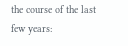the course of the last few years: